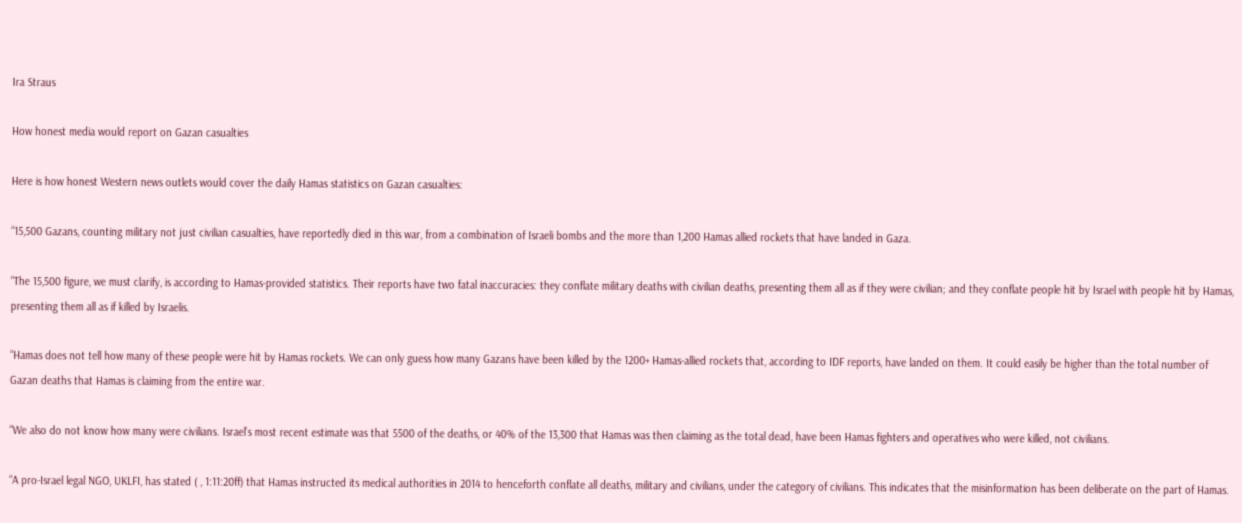Ira Straus

How honest media would report on Gazan casualties

Here is how honest Western news outlets would cover the daily Hamas statistics on Gazan casualties:

“15,500 Gazans, counting military not just civilian casualties, have reportedly died in this war, from a combination of Israeli bombs and the more than 1,200 Hamas allied rockets that have landed in Gaza.

“The 15,500 figure, we must clarify, is according to Hamas-provided statistics. Their reports have two fatal inaccuracies: they conflate military deaths with civilian deaths, presenting them all as if they were civilian; and they conflate people hit by Israel with people hit by Hamas, presenting them all as if killed by Israelis.

“Hamas does not tell how many of these people were hit by Hamas rockets. We can only guess how many Gazans have been killed by the 1200+ Hamas-allied rockets that, according to IDF reports, have landed on them. It could easily be higher than the total number of Gazan deaths that Hamas is claiming from the entire war.

“We also do not know how many were civilians. Israel’s most recent estimate was that 5500 of the deaths, or 40% of the 13,300 that Hamas was then claiming as the total dead, have been Hamas fighters and operatives who were killed, not civilians.

“A pro-Israel legal NGO, UKLFI, has stated ( , 1:11:20ff) that Hamas instructed its medical authorities in 2014 to henceforth conflate all deaths, military and civilians, under the category of civilians. This indicates that the misinformation has been deliberate on the part of Hamas.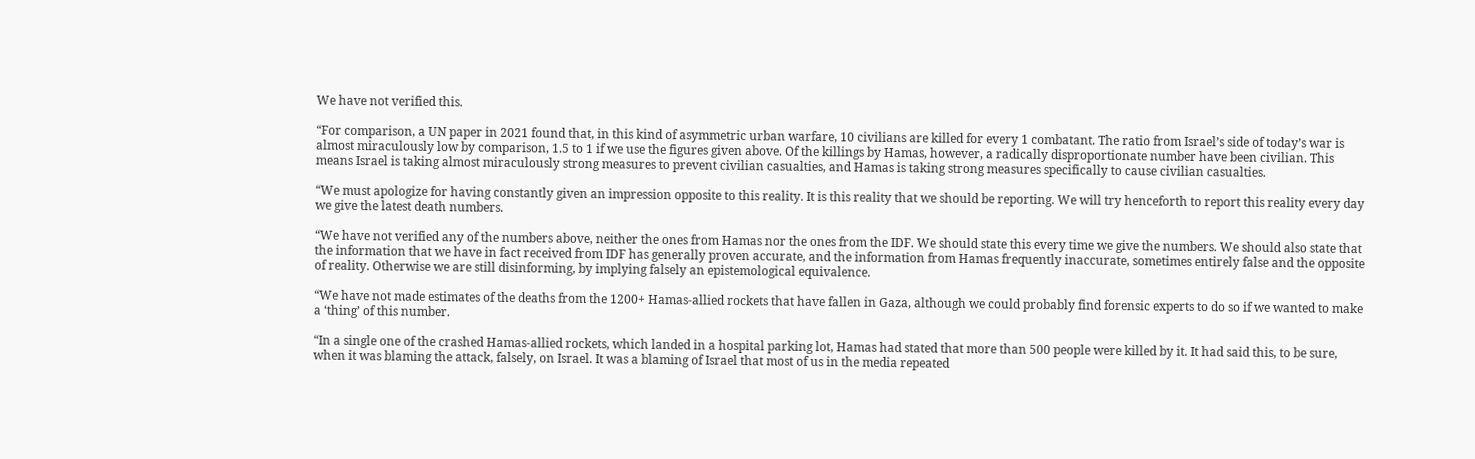We have not verified this.

“For comparison, a UN paper in 2021 found that, in this kind of asymmetric urban warfare, 10 civilians are killed for every 1 combatant. The ratio from Israel’s side of today’s war is almost miraculously low by comparison, 1.5 to 1 if we use the figures given above. Of the killings by Hamas, however, a radically disproportionate number have been civilian. This means Israel is taking almost miraculously strong measures to prevent civilian casualties, and Hamas is taking strong measures specifically to cause civilian casualties.

“We must apologize for having constantly given an impression opposite to this reality. It is this reality that we should be reporting. We will try henceforth to report this reality every day we give the latest death numbers.

“We have not verified any of the numbers above, neither the ones from Hamas nor the ones from the IDF. We should state this every time we give the numbers. We should also state that the information that we have in fact received from IDF has generally proven accurate, and the information from Hamas frequently inaccurate, sometimes entirely false and the opposite of reality. Otherwise we are still disinforming, by implying falsely an epistemological equivalence.

“We have not made estimates of the deaths from the 1200+ Hamas-allied rockets that have fallen in Gaza, although we could probably find forensic experts to do so if we wanted to make a ‘thing’ of this number.

“In a single one of the crashed Hamas-allied rockets, which landed in a hospital parking lot, Hamas had stated that more than 500 people were killed by it. It had said this, to be sure, when it was blaming the attack, falsely, on Israel. It was a blaming of Israel that most of us in the media repeated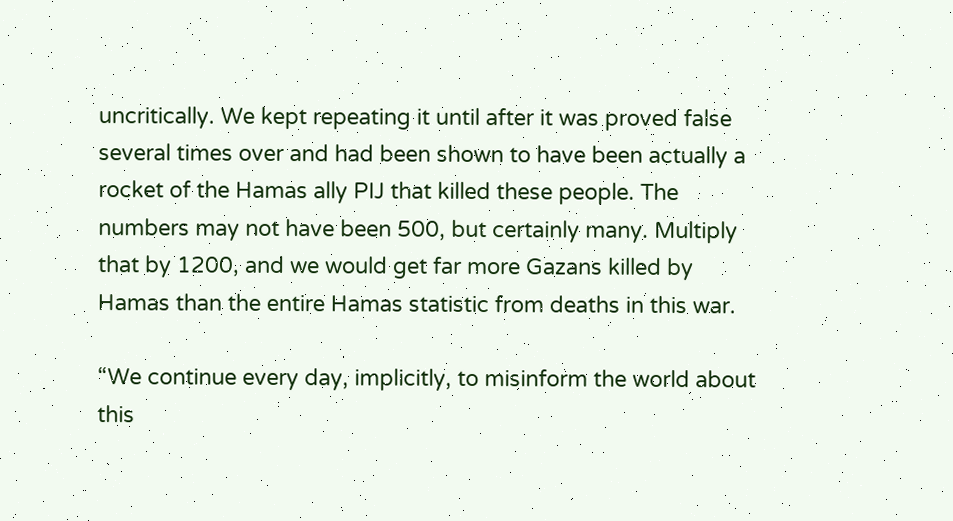uncritically. We kept repeating it until after it was proved false several times over and had been shown to have been actually a rocket of the Hamas ally PIJ that killed these people. The numbers may not have been 500, but certainly many. Multiply that by 1200, and we would get far more Gazans killed by Hamas than the entire Hamas statistic from deaths in this war.

“We continue every day, implicitly, to misinform the world about this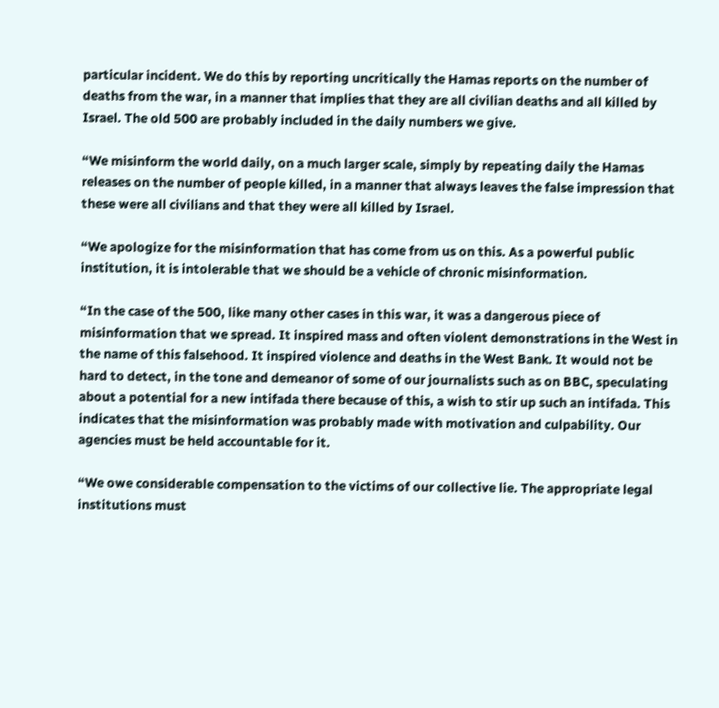particular incident. We do this by reporting uncritically the Hamas reports on the number of deaths from the war, in a manner that implies that they are all civilian deaths and all killed by Israel. The old 500 are probably included in the daily numbers we give.

“We misinform the world daily, on a much larger scale, simply by repeating daily the Hamas releases on the number of people killed, in a manner that always leaves the false impression that these were all civilians and that they were all killed by Israel.

“We apologize for the misinformation that has come from us on this. As a powerful public institution, it is intolerable that we should be a vehicle of chronic misinformation.

“In the case of the 500, like many other cases in this war, it was a dangerous piece of misinformation that we spread. It inspired mass and often violent demonstrations in the West in the name of this falsehood. It inspired violence and deaths in the West Bank. It would not be hard to detect, in the tone and demeanor of some of our journalists such as on BBC, speculating about a potential for a new intifada there because of this, a wish to stir up such an intifada. This indicates that the misinformation was probably made with motivation and culpability. Our agencies must be held accountable for it.

“We owe considerable compensation to the victims of our collective lie. The appropriate legal institutions must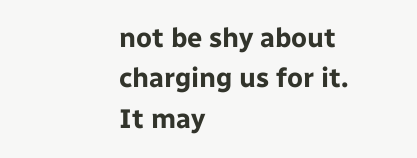not be shy about charging us for it. It may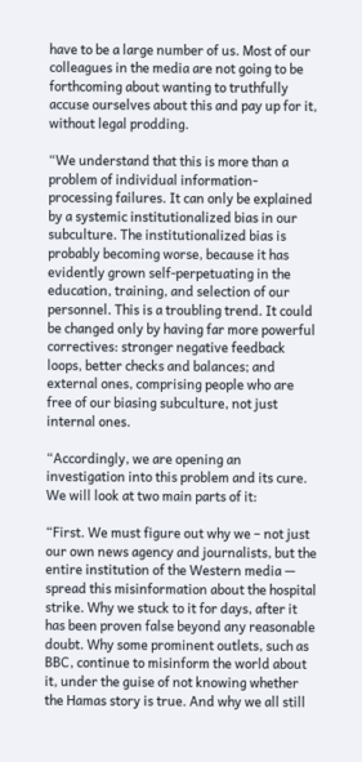have to be a large number of us. Most of our colleagues in the media are not going to be forthcoming about wanting to truthfully accuse ourselves about this and pay up for it, without legal prodding.

“We understand that this is more than a problem of individual information-processing failures. It can only be explained by a systemic institutionalized bias in our subculture. The institutionalized bias is probably becoming worse, because it has evidently grown self-perpetuating in the education, training, and selection of our personnel. This is a troubling trend. It could be changed only by having far more powerful correctives: stronger negative feedback loops, better checks and balances; and external ones, comprising people who are free of our biasing subculture, not just internal ones.

“Accordingly, we are opening an investigation into this problem and its cure. We will look at two main parts of it:

“First. We must figure out why we – not just our own news agency and journalists, but the entire institution of the Western media — spread this misinformation about the hospital strike. Why we stuck to it for days, after it has been proven false beyond any reasonable doubt. Why some prominent outlets, such as BBC, continue to misinform the world about it, under the guise of not knowing whether the Hamas story is true. And why we all still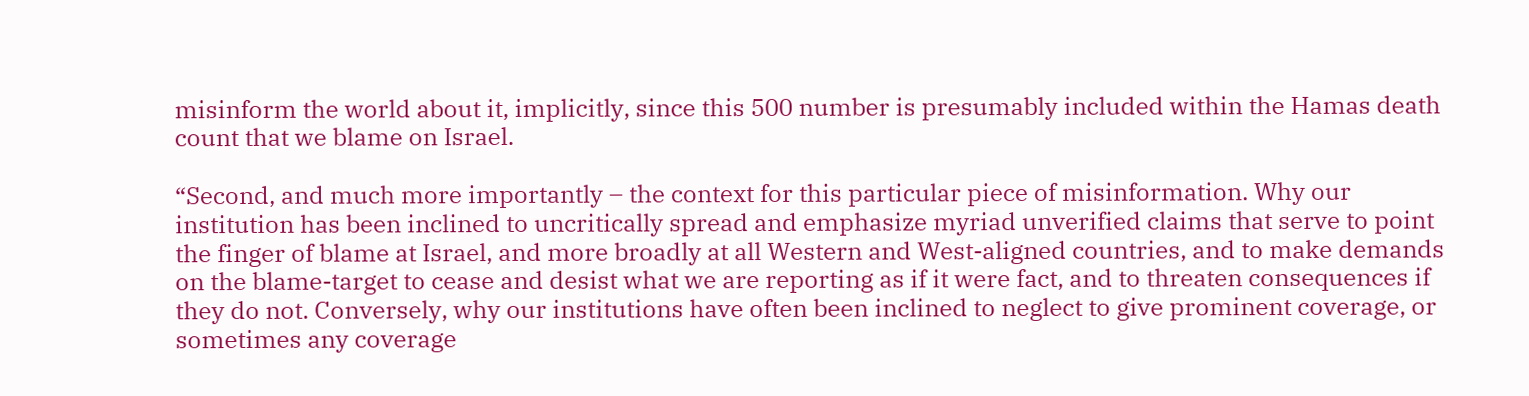misinform the world about it, implicitly, since this 500 number is presumably included within the Hamas death count that we blame on Israel.

“Second, and much more importantly – the context for this particular piece of misinformation. Why our institution has been inclined to uncritically spread and emphasize myriad unverified claims that serve to point the finger of blame at Israel, and more broadly at all Western and West-aligned countries, and to make demands on the blame-target to cease and desist what we are reporting as if it were fact, and to threaten consequences if they do not. Conversely, why our institutions have often been inclined to neglect to give prominent coverage, or sometimes any coverage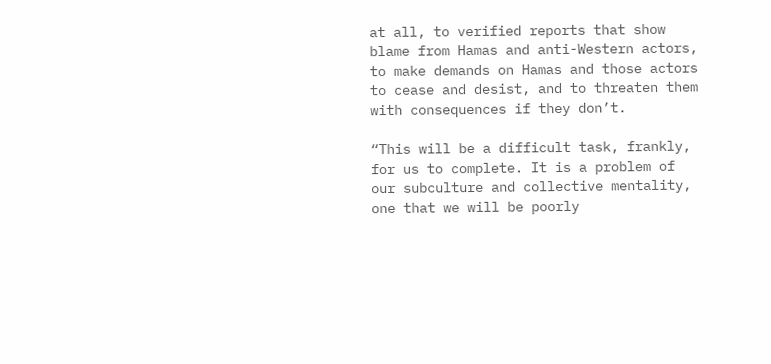at all, to verified reports that show blame from Hamas and anti-Western actors, to make demands on Hamas and those actors to cease and desist, and to threaten them with consequences if they don’t.

“This will be a difficult task, frankly, for us to complete. It is a problem of our subculture and collective mentality, one that we will be poorly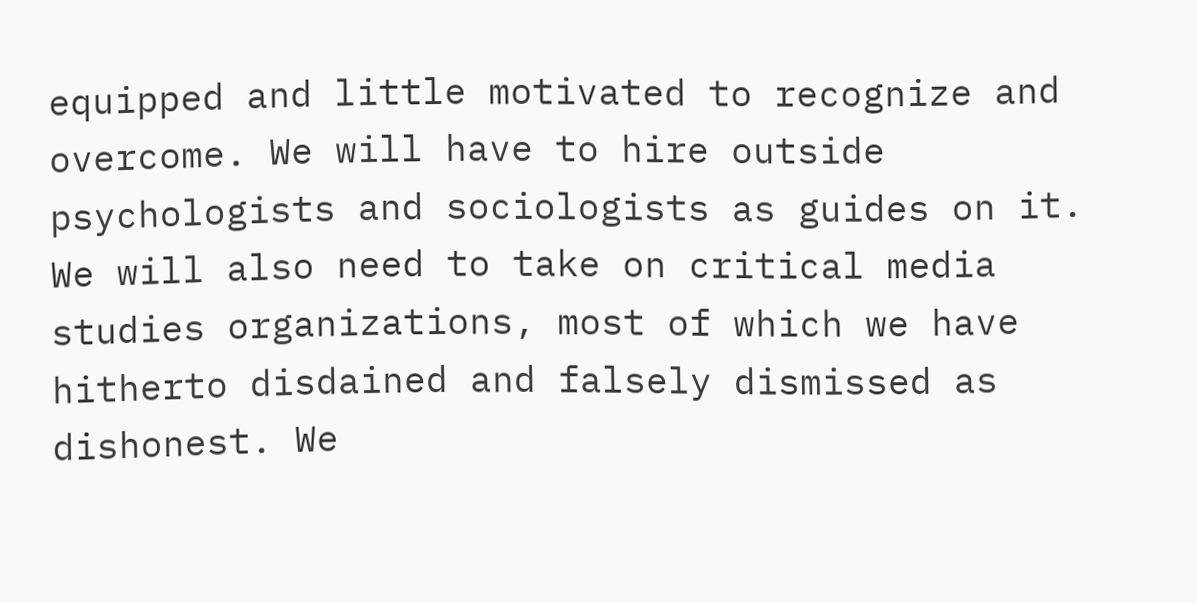equipped and little motivated to recognize and overcome. We will have to hire outside psychologists and sociologists as guides on it. We will also need to take on critical media studies organizations, most of which we have hitherto disdained and falsely dismissed as dishonest. We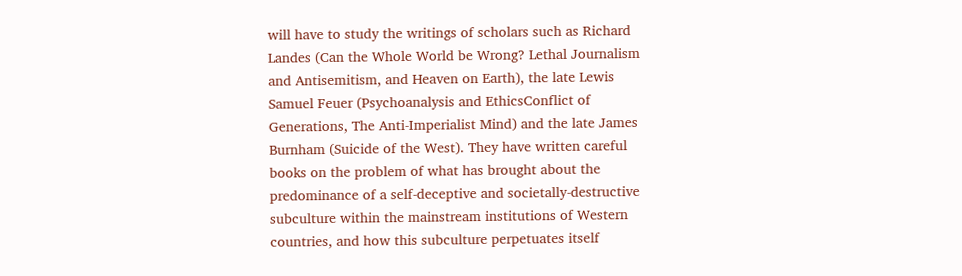will have to study the writings of scholars such as Richard Landes (Can the Whole World be Wrong? Lethal Journalism and Antisemitism, and Heaven on Earth), the late Lewis Samuel Feuer (Psychoanalysis and EthicsConflict of Generations, The Anti-Imperialist Mind) and the late James Burnham (Suicide of the West). They have written careful books on the problem of what has brought about the predominance of a self-deceptive and societally-destructive subculture within the mainstream institutions of Western countries, and how this subculture perpetuates itself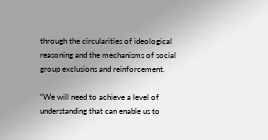through the circularities of ideological reasoning and the mechanisms of social group exclusions and reinforcement.

“We will need to achieve a level of understanding that can enable us to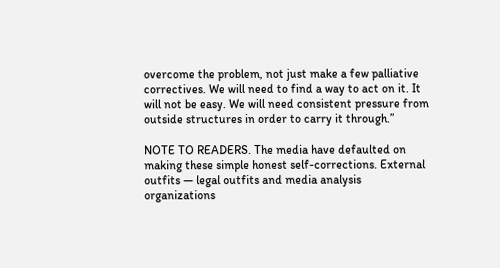overcome the problem, not just make a few palliative correctives. We will need to find a way to act on it. It will not be easy. We will need consistent pressure from outside structures in order to carry it through.”

NOTE TO READERS. The media have defaulted on making these simple honest self-corrections. External outfits — legal outfits and media analysis organizations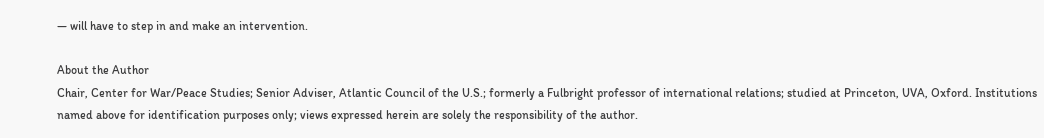— will have to step in and make an intervention.

About the Author
Chair, Center for War/Peace Studies; Senior Adviser, Atlantic Council of the U.S.; formerly a Fulbright professor of international relations; studied at Princeton, UVA, Oxford. Institutions named above for identification purposes only; views expressed herein are solely the responsibility of the author.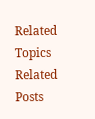Related Topics
Related Posts